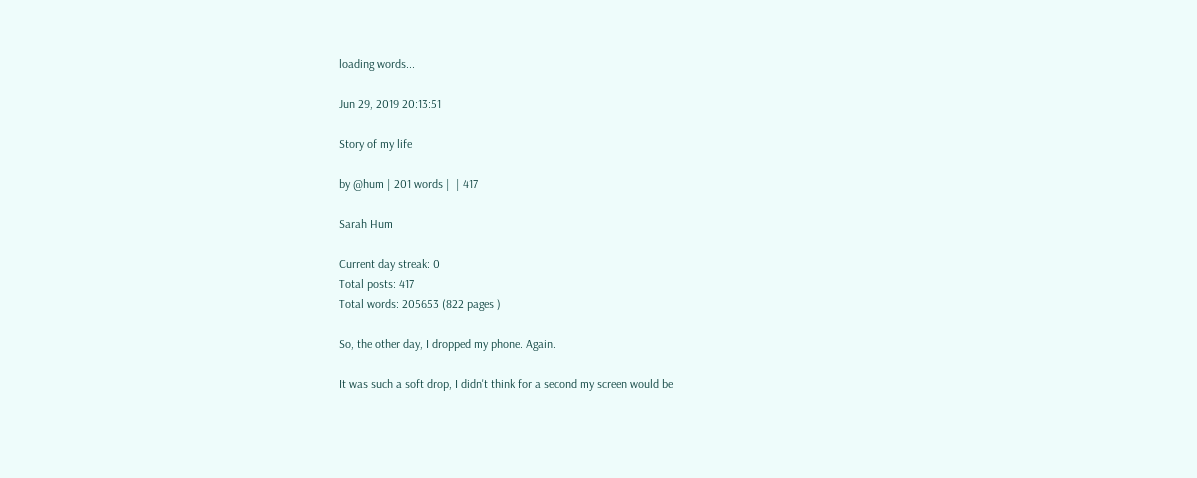loading words...

Jun 29, 2019 20:13:51

Story of my life

by @hum | 201 words |  | 417

Sarah Hum

Current day streak: 0
Total posts: 417
Total words: 205653 (822 pages )

So, the other day, I dropped my phone. Again.

It was such a soft drop, I didn't think for a second my screen would be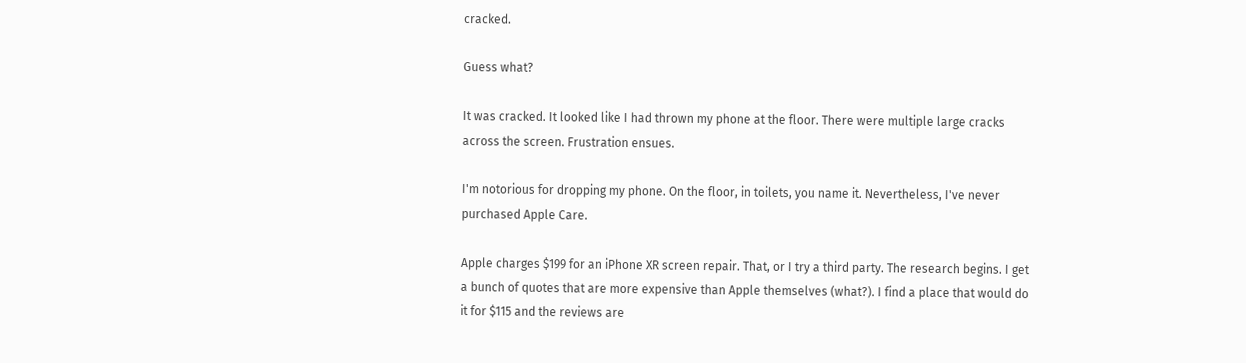cracked.

Guess what?

It was cracked. It looked like I had thrown my phone at the floor. There were multiple large cracks across the screen. Frustration ensues.

I'm notorious for dropping my phone. On the floor, in toilets, you name it. Nevertheless, I've never purchased Apple Care.

Apple charges $199 for an iPhone XR screen repair. That, or I try a third party. The research begins. I get a bunch of quotes that are more expensive than Apple themselves (what?). I find a place that would do it for $115 and the reviews are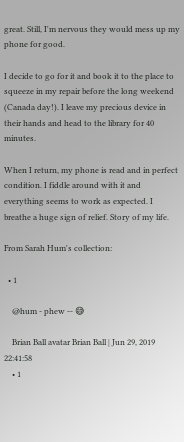great. Still, I'm nervous they would mess up my phone for good.

I decide to go for it and book it to the place to squeeze in my repair before the long weekend (Canada day!). I leave my precious device in their hands and head to the library for 40 minutes.

When I return, my phone is read and in perfect condition. I fiddle around with it and everything seems to work as expected. I breathe a huge sign of relief. Story of my life.

From Sarah Hum's collection:

  • 1

    @hum - phew -- 😅

    Brian Ball avatar Brian Ball | Jun 29, 2019 22:41:58
    • 1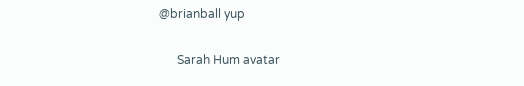@brianball yup

      Sarah Hum avatar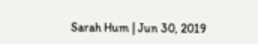Sarah Hum | Jun 30, 2019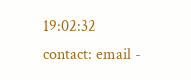19:02:32
contact: email -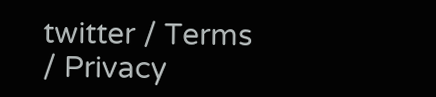twitter / Terms / Privacy